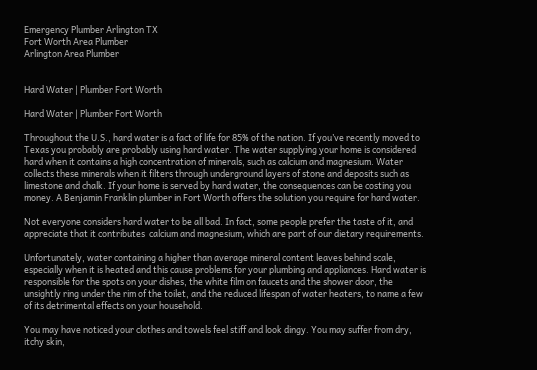Emergency Plumber Arlington TX
Fort Worth Area Plumber
Arlington Area Plumber


Hard Water | Plumber Fort Worth

Hard Water | Plumber Fort Worth

Throughout the U.S., hard water is a fact of life for 85% of the nation. If you’ve recently moved to Texas you probably are probably using hard water. The water supplying your home is considered hard when it contains a high concentration of minerals, such as calcium and magnesium. Water collects these minerals when it filters through underground layers of stone and deposits such as limestone and chalk. If your home is served by hard water, the consequences can be costing you money. A Benjamin Franklin plumber in Fort Worth offers the solution you require for hard water.

Not everyone considers hard water to be all bad. In fact, some people prefer the taste of it, and appreciate that it contributes  calcium and magnesium, which are part of our dietary requirements.

Unfortunately, water containing a higher than average mineral content leaves behind scale, especially when it is heated and this cause problems for your plumbing and appliances. Hard water is responsible for the spots on your dishes, the white film on faucets and the shower door, the unsightly ring under the rim of the toilet, and the reduced lifespan of water heaters, to name a few of its detrimental effects on your household.

You may have noticed your clothes and towels feel stiff and look dingy. You may suffer from dry, itchy skin,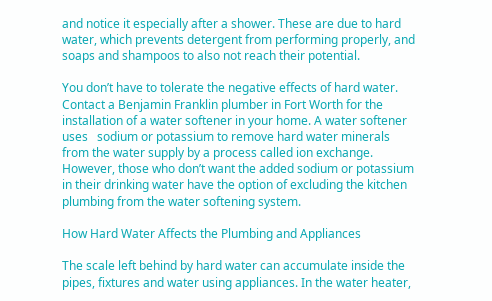and notice it especially after a shower. These are due to hard water, which prevents detergent from performing properly, and soaps and shampoos to also not reach their potential.

You don’t have to tolerate the negative effects of hard water. Contact a Benjamin Franklin plumber in Fort Worth for the installation of a water softener in your home. A water softener uses   sodium or potassium to remove hard water minerals from the water supply by a process called ion exchange. However, those who don’t want the added sodium or potassium in their drinking water have the option of excluding the kitchen plumbing from the water softening system.

How Hard Water Affects the Plumbing and Appliances

The scale left behind by hard water can accumulate inside the pipes, fixtures and water using appliances. In the water heater,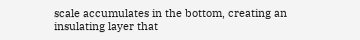scale accumulates in the bottom, creating an insulating layer that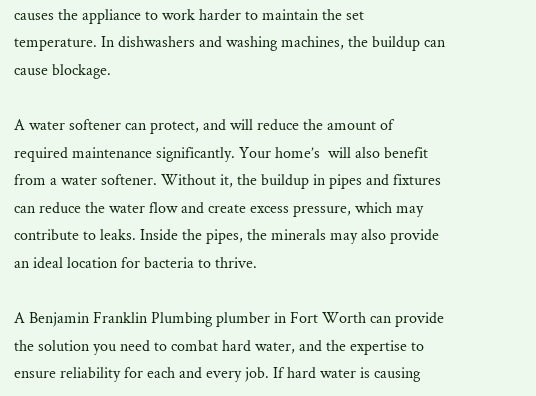causes the appliance to work harder to maintain the set temperature. In dishwashers and washing machines, the buildup can cause blockage.

A water softener can protect, and will reduce the amount of required maintenance significantly. Your home’s  will also benefit from a water softener. Without it, the buildup in pipes and fixtures can reduce the water flow and create excess pressure, which may contribute to leaks. Inside the pipes, the minerals may also provide an ideal location for bacteria to thrive.

A Benjamin Franklin Plumbing plumber in Fort Worth can provide the solution you need to combat hard water, and the expertise to ensure reliability for each and every job. If hard water is causing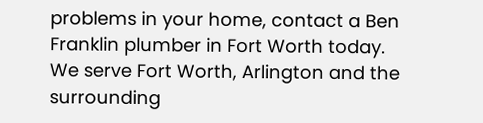problems in your home, contact a Ben Franklin plumber in Fort Worth today. We serve Fort Worth, Arlington and the surrounding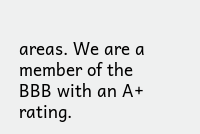areas. We are a member of the BBB with an A+ rating.